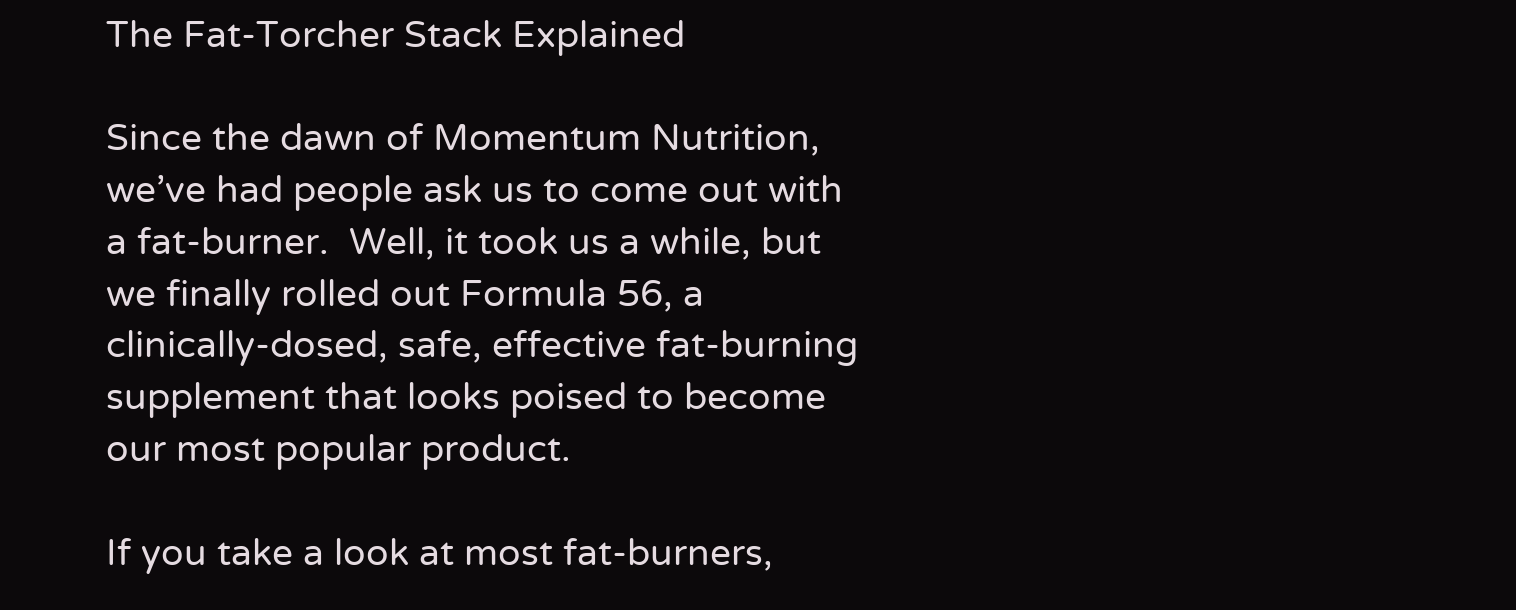The Fat-Torcher Stack Explained

Since the dawn of Momentum Nutrition, we’ve had people ask us to come out with a fat-burner.  Well, it took us a while, but we finally rolled out Formula 56, a clinically-dosed, safe, effective fat-burning supplement that looks poised to become our most popular product.

If you take a look at most fat-burners,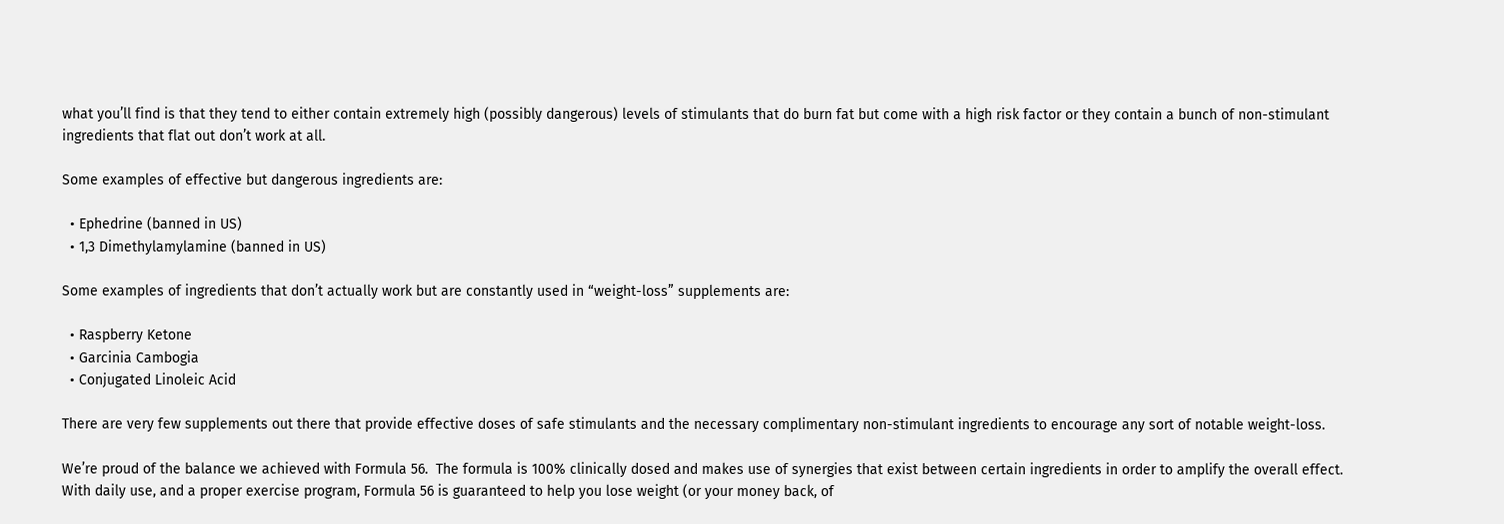what you’ll find is that they tend to either contain extremely high (possibly dangerous) levels of stimulants that do burn fat but come with a high risk factor or they contain a bunch of non-stimulant ingredients that flat out don’t work at all.

Some examples of effective but dangerous ingredients are:

  • Ephedrine (banned in US)
  • 1,3 Dimethylamylamine (banned in US)

Some examples of ingredients that don’t actually work but are constantly used in “weight-loss” supplements are:

  • Raspberry Ketone
  • Garcinia Cambogia
  • Conjugated Linoleic Acid

There are very few supplements out there that provide effective doses of safe stimulants and the necessary complimentary non-stimulant ingredients to encourage any sort of notable weight-loss.

We’re proud of the balance we achieved with Formula 56.  The formula is 100% clinically dosed and makes use of synergies that exist between certain ingredients in order to amplify the overall effect.  With daily use, and a proper exercise program, Formula 56 is guaranteed to help you lose weight (or your money back, of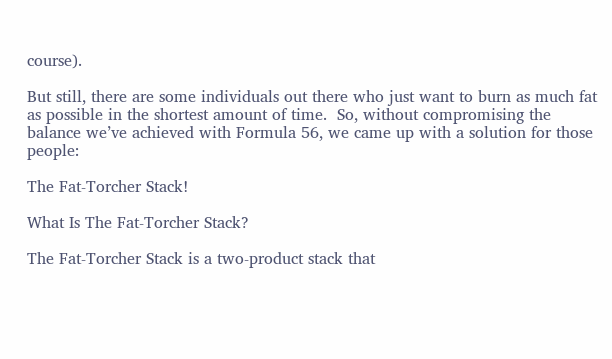course).

But still, there are some individuals out there who just want to burn as much fat as possible in the shortest amount of time.  So, without compromising the balance we’ve achieved with Formula 56, we came up with a solution for those people:

The Fat-Torcher Stack!

What Is The Fat-Torcher Stack?

The Fat-Torcher Stack is a two-product stack that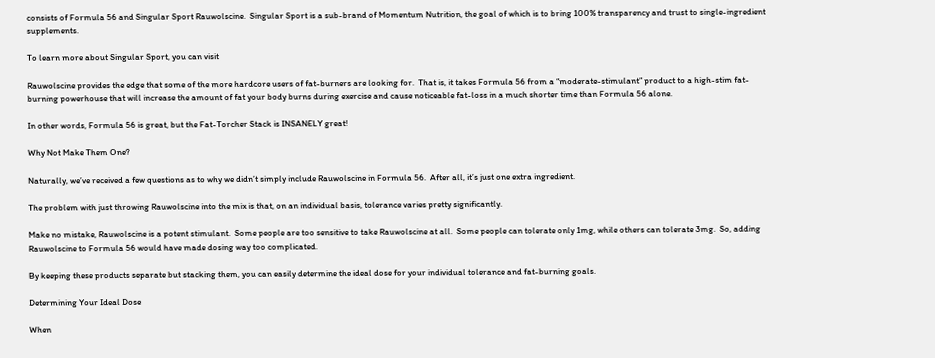consists of Formula 56 and Singular Sport Rauwolscine.  Singular Sport is a sub-brand of Momentum Nutrition, the goal of which is to bring 100% transparency and trust to single-ingredient supplements.

To learn more about Singular Sport, you can visit

Rauwolscine provides the edge that some of the more hardcore users of fat-burners are looking for.  That is, it takes Formula 56 from a “moderate-stimulant” product to a high-stim fat-burning powerhouse that will increase the amount of fat your body burns during exercise and cause noticeable fat-loss in a much shorter time than Formula 56 alone.

In other words, Formula 56 is great, but the Fat-Torcher Stack is INSANELY great!

Why Not Make Them One?

Naturally, we’ve received a few questions as to why we didn’t simply include Rauwolscine in Formula 56.  After all, it’s just one extra ingredient.

The problem with just throwing Rauwolscine into the mix is that, on an individual basis, tolerance varies pretty significantly.

Make no mistake, Rauwolscine is a potent stimulant.  Some people are too sensitive to take Rauwolscine at all.  Some people can tolerate only 1mg, while others can tolerate 3mg.  So, adding Rauwolscine to Formula 56 would have made dosing way too complicated.

By keeping these products separate but stacking them, you can easily determine the ideal dose for your individual tolerance and fat-burning goals.

Determining Your Ideal Dose

When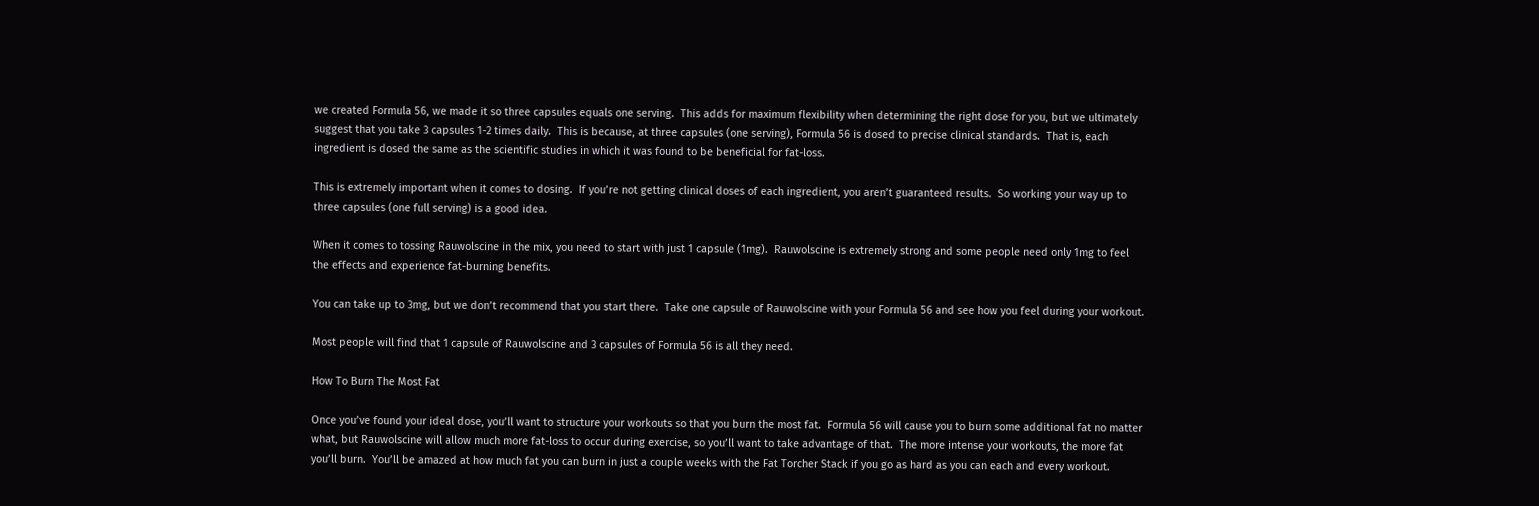we created Formula 56, we made it so three capsules equals one serving.  This adds for maximum flexibility when determining the right dose for you, but we ultimately suggest that you take 3 capsules 1-2 times daily.  This is because, at three capsules (one serving), Formula 56 is dosed to precise clinical standards.  That is, each ingredient is dosed the same as the scientific studies in which it was found to be beneficial for fat-loss.

This is extremely important when it comes to dosing.  If you’re not getting clinical doses of each ingredient, you aren’t guaranteed results.  So working your way up to three capsules (one full serving) is a good idea.

When it comes to tossing Rauwolscine in the mix, you need to start with just 1 capsule (1mg).  Rauwolscine is extremely strong and some people need only 1mg to feel the effects and experience fat-burning benefits.

You can take up to 3mg, but we don’t recommend that you start there.  Take one capsule of Rauwolscine with your Formula 56 and see how you feel during your workout.

Most people will find that 1 capsule of Rauwolscine and 3 capsules of Formula 56 is all they need.

How To Burn The Most Fat

Once you’ve found your ideal dose, you’ll want to structure your workouts so that you burn the most fat.  Formula 56 will cause you to burn some additional fat no matter what, but Rauwolscine will allow much more fat-loss to occur during exercise, so you’ll want to take advantage of that.  The more intense your workouts, the more fat you’ll burn.  You’ll be amazed at how much fat you can burn in just a couple weeks with the Fat Torcher Stack if you go as hard as you can each and every workout.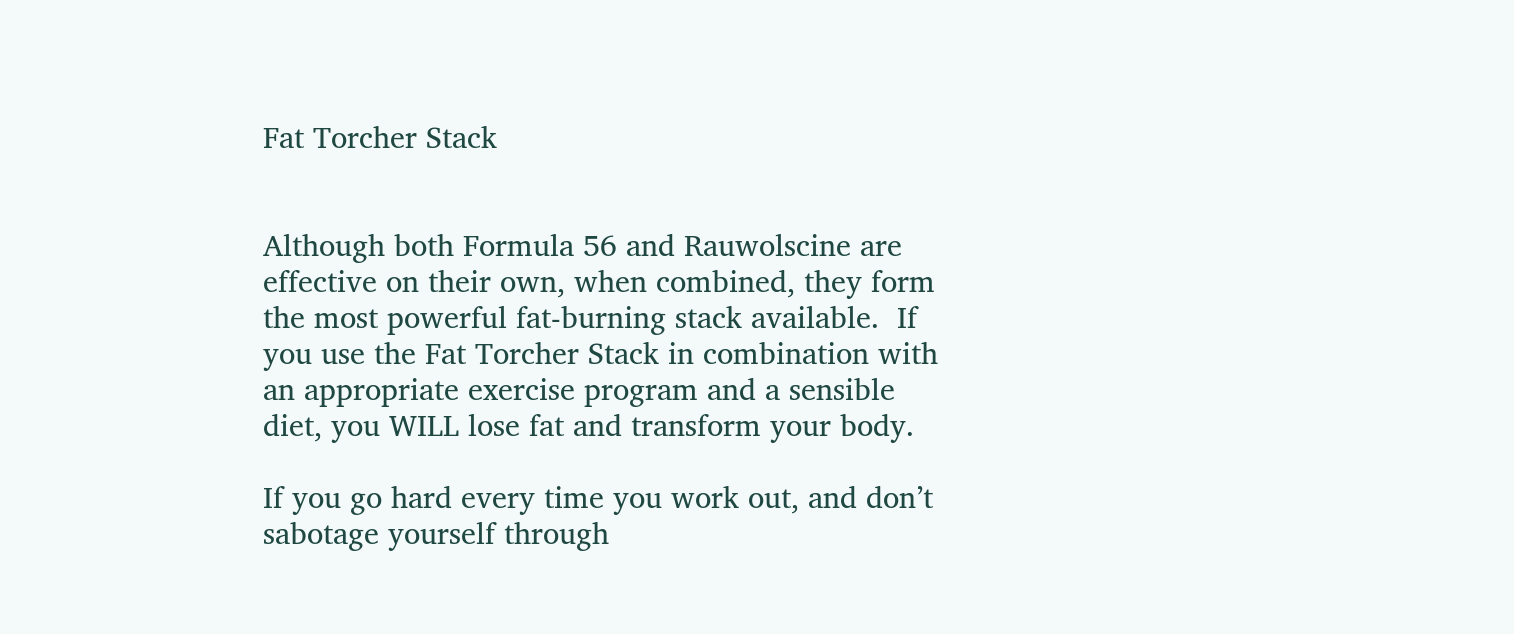Fat Torcher Stack


Although both Formula 56 and Rauwolscine are effective on their own, when combined, they form the most powerful fat-burning stack available.  If you use the Fat Torcher Stack in combination with an appropriate exercise program and a sensible diet, you WILL lose fat and transform your body.

If you go hard every time you work out, and don’t sabotage yourself through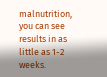malnutrition, you can see results in as little as 1-2 weeks.